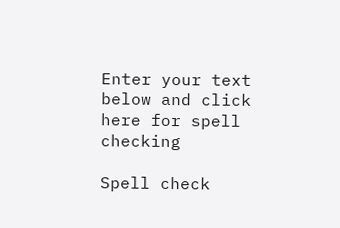Enter your text below and click here for spell checking

Spell check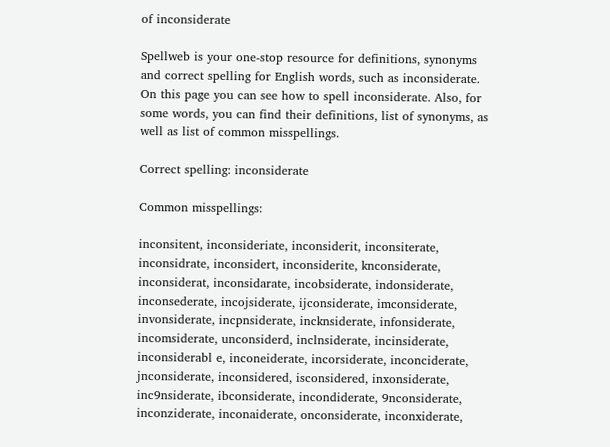of inconsiderate

Spellweb is your one-stop resource for definitions, synonyms and correct spelling for English words, such as inconsiderate. On this page you can see how to spell inconsiderate. Also, for some words, you can find their definitions, list of synonyms, as well as list of common misspellings.

Correct spelling: inconsiderate

Common misspellings:

inconsitent, inconsideriate, inconsiderit, inconsiterate, inconsidrate, inconsidert, inconsiderite, knconsiderate, inconsiderat, inconsidarate, incobsiderate, indonsiderate, inconsederate, incojsiderate, ijconsiderate, imconsiderate, invonsiderate, incpnsiderate, incknsiderate, infonsiderate, incomsiderate, unconsiderd, inclnsiderate, incinsiderate, inconsiderabl e, inconeiderate, incorsiderate, inconciderate, jnconsiderate, inconsidered, isconsidered, inxonsiderate, inc9nsiderate, ibconsiderate, incondiderate, 9nconsiderate, inconziderate, inconaiderate, onconsiderate, inconxiderate,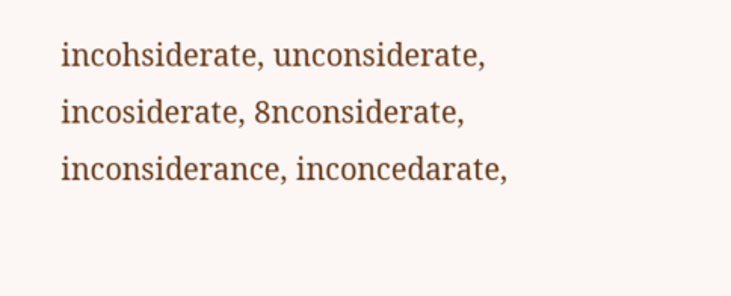incohsiderate, unconsiderate, incosiderate, 8nconsiderate, inconsiderance, inconcedarate,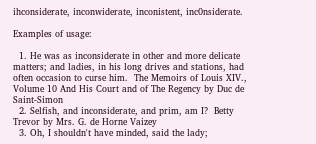ihconsiderate, inconwiderate, inconistent, inc0nsiderate.

Examples of usage:

  1. He was as inconsiderate in other and more delicate matters; and ladies, in his long drives and stations, had often occasion to curse him.  The Memoirs of Louis XIV., Volume 10 And His Court and of The Regency by Duc de Saint-Simon
  2. Selfish, and inconsiderate, and prim, am I?  Betty Trevor by Mrs. G. de Horne Vaizey
  3. Oh, I shouldn't have minded, said the lady;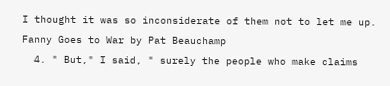I thought it was so inconsiderate of them not to let me up.  Fanny Goes to War by Pat Beauchamp
  4. " But," I said, " surely the people who make claims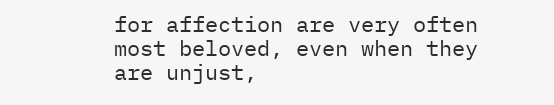for affection are very often most beloved, even when they are unjust,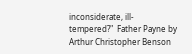inconsiderate, ill- tempered?"  Father Payne by Arthur Christopher Benson